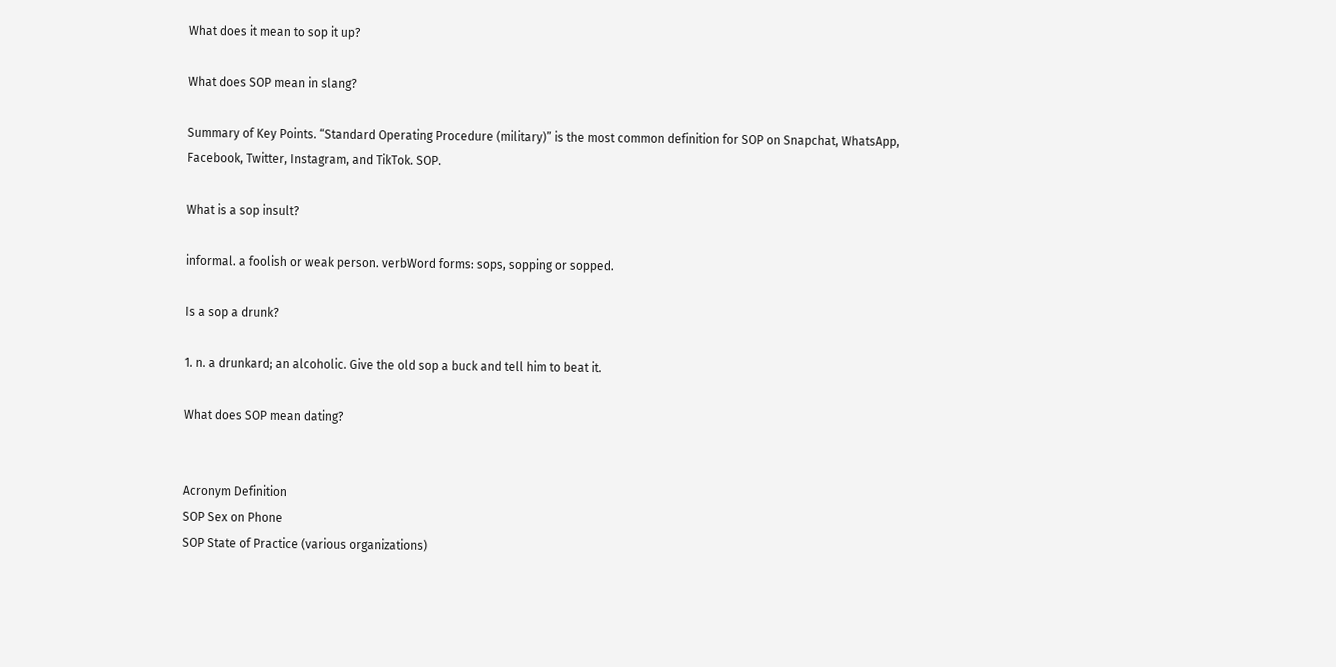What does it mean to sop it up?

What does SOP mean in slang?

Summary of Key Points. “Standard Operating Procedure (military)” is the most common definition for SOP on Snapchat, WhatsApp, Facebook, Twitter, Instagram, and TikTok. SOP.

What is a sop insult?

informal. a foolish or weak person. verbWord forms: sops, sopping or sopped.

Is a sop a drunk?

1. n. a drunkard; an alcoholic. Give the old sop a buck and tell him to beat it.

What does SOP mean dating?


Acronym Definition
SOP Sex on Phone
SOP State of Practice (various organizations)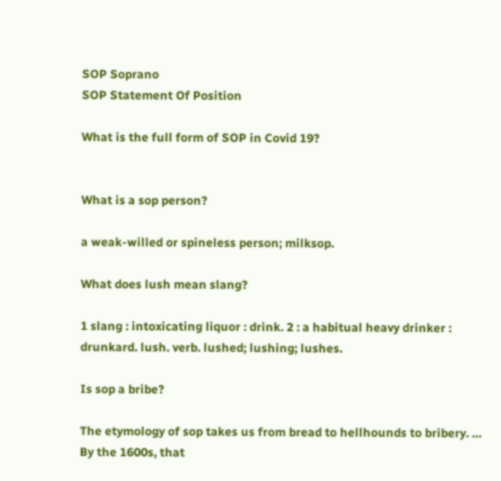SOP Soprano
SOP Statement Of Position

What is the full form of SOP in Covid 19?


What is a sop person?

a weak-willed or spineless person; milksop.

What does lush mean slang?

1 slang : intoxicating liquor : drink. 2 : a habitual heavy drinker : drunkard. lush. verb. lushed; lushing; lushes.

Is sop a bribe?

The etymology of sop takes us from bread to hellhounds to bribery. … By the 1600s, that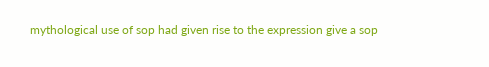mythological use of sop had given rise to the expression give a sop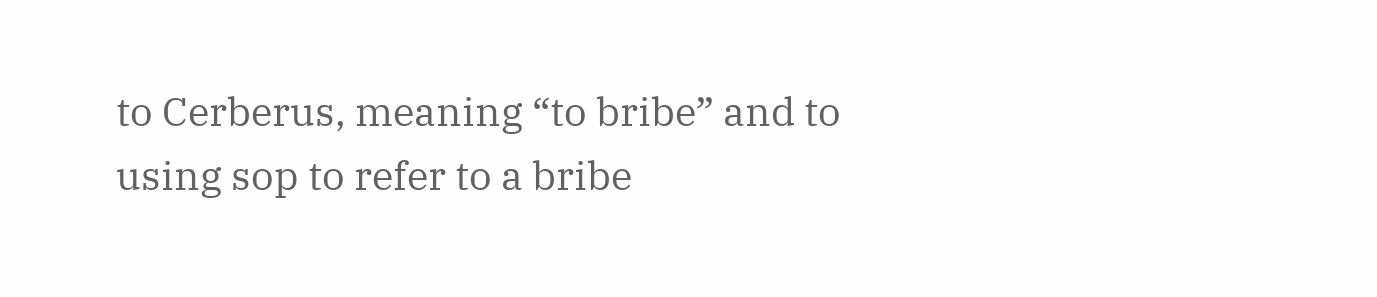to Cerberus, meaning “to bribe” and to using sop to refer to a bribe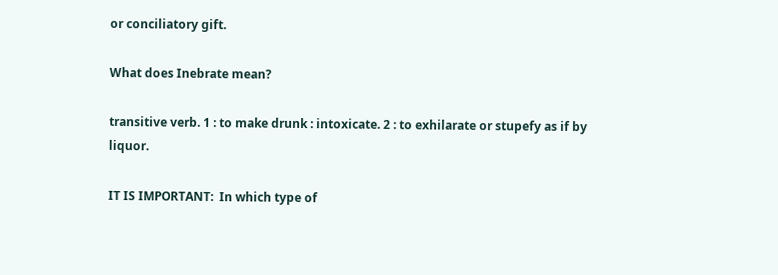or conciliatory gift.

What does Inebrate mean?

transitive verb. 1 : to make drunk : intoxicate. 2 : to exhilarate or stupefy as if by liquor.

IT IS IMPORTANT:  In which type of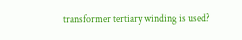transformer tertiary winding is used?